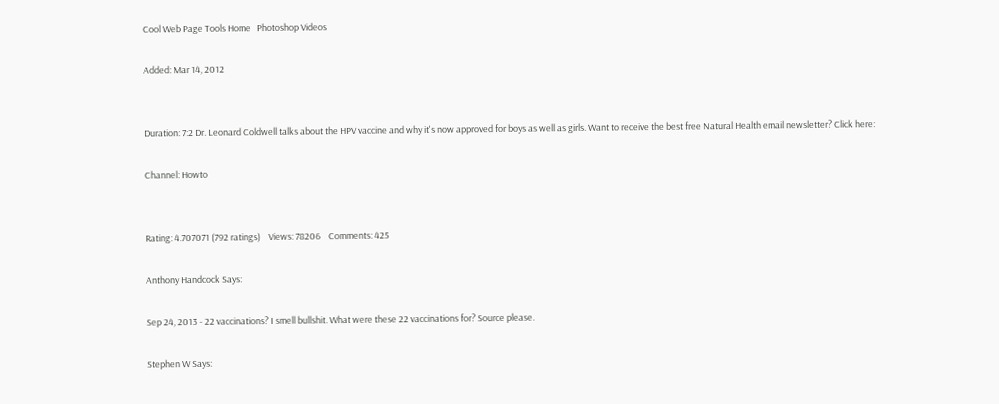Cool Web Page Tools Home   Photoshop Videos

Added: Mar 14, 2012


Duration: 7:2 Dr. Leonard Coldwell talks about the HPV vaccine and why it's now approved for boys as well as girls. Want to receive the best free Natural Health email newsletter? Click here:

Channel: Howto


Rating: 4.707071 (792 ratings)    Views: 78206    Comments: 425

Anthony Handcock Says:

Sep 24, 2013 - 22 vaccinations? I smell bullshit. What were these 22 vaccinations for? Source please.

Stephen W Says: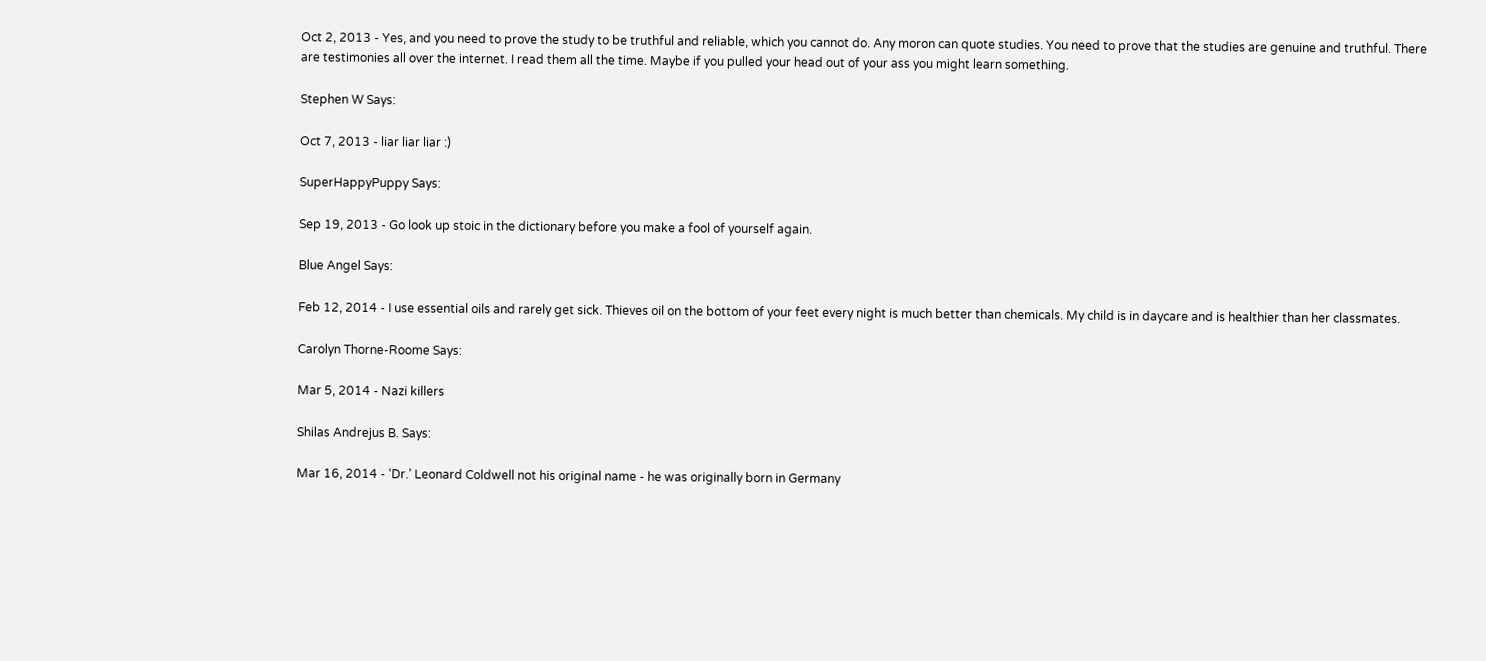Oct 2, 2013 - Yes, and you need to prove the study to be truthful and reliable, which you cannot do. Any moron can quote studies. You need to prove that the studies are genuine and truthful. There are testimonies all over the internet. I read them all the time. Maybe if you pulled your head out of your ass you might learn something.

Stephen W Says:

Oct 7, 2013 - liar liar liar :)

SuperHappyPuppy Says:

Sep 19, 2013 - Go look up stoic in the dictionary before you make a fool of yourself again.

Blue Angel Says:

Feb 12, 2014 - I use essential oils and rarely get sick. Thieves oil on the bottom of your feet every night is much better than chemicals. My child is in daycare and is healthier than her classmates.

Carolyn Thorne-Roome Says:

Mar 5, 2014 - Nazi killers

Shilas Andrejus B. Says:

Mar 16, 2014 - ‘Dr.’ Leonard Coldwell not his original name - he was originally born in Germany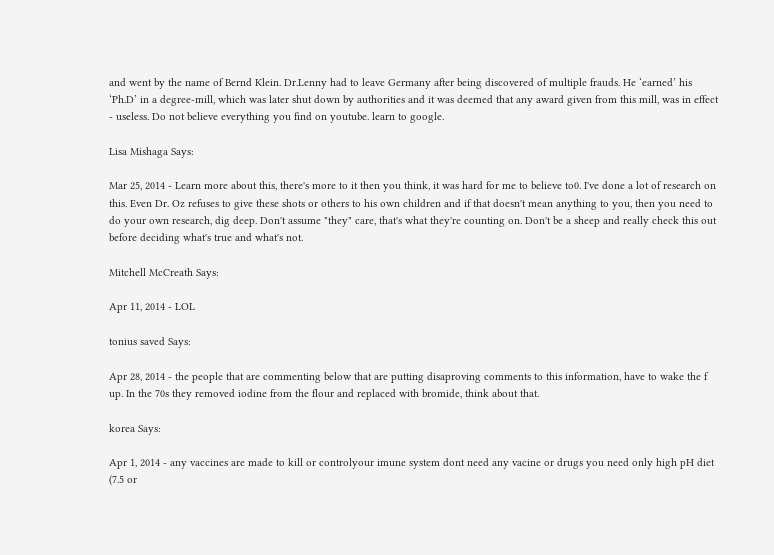and went by the name of Bernd Klein. Dr.Lenny had to leave Germany after being discovered of multiple frauds. He ‘earned’ his ‘Ph.D’ in a degree-mill, which was later shut down by authorities and it was deemed that any award given from this mill, was in effect - useless. Do not believe everything you find on youtube. learn to google.

Lisa Mishaga Says:

Mar 25, 2014 - Learn more about this, there's more to it then you think, it was hard for me to believe to0. I've done a lot of research on this. Even Dr. Oz refuses to give these shots or others to his own children and if that doesn't mean anything to you, then you need to do your own research, dig deep. Don't assume "they" care, that's what they're counting on. Don't be a sheep and really check this out before deciding what's true and what's not.

Mitchell McCreath Says:

Apr 11, 2014 - LOL

tonius saved Says:

Apr 28, 2014 - the people that are commenting below that are putting disaproving comments to this information, have to wake the f up. In the 70s they removed iodine from the flour and replaced with bromide, think about that.

korea Says:

Apr 1, 2014 - any vaccines are made to kill or controlyour imune system dont need any vacine or drugs you need only high pH diet (7.5 or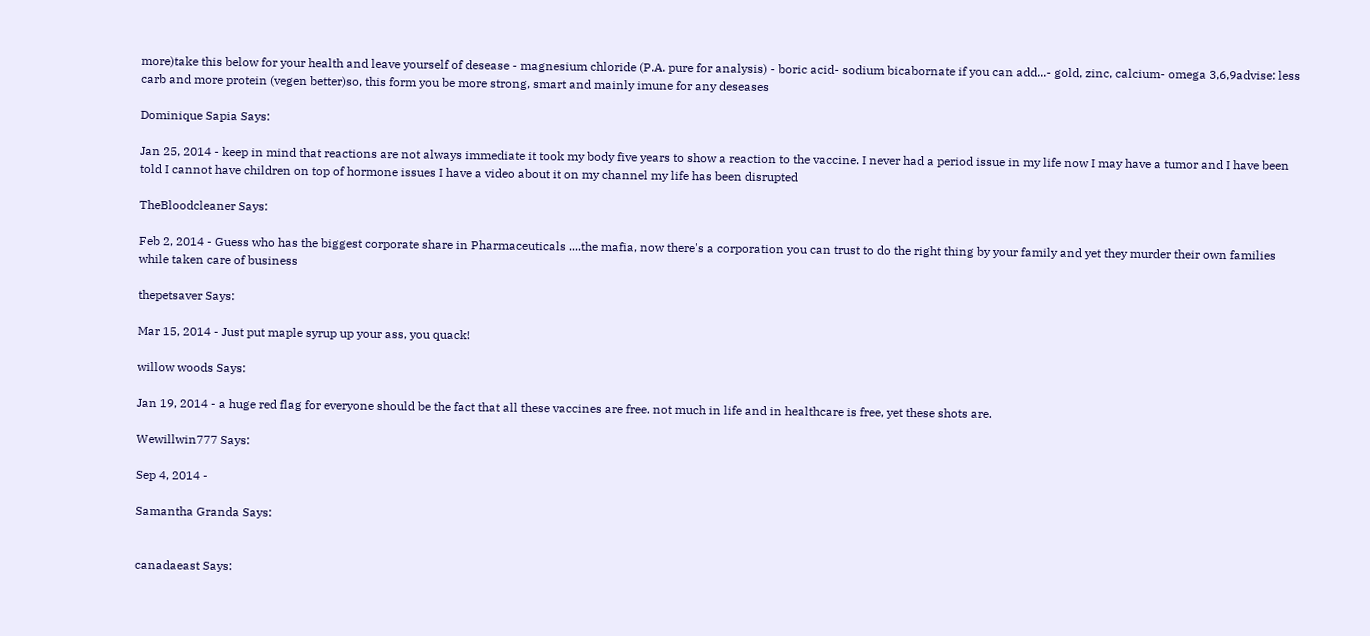more)take this below for your health and leave yourself of desease - magnesium chloride (P.A. pure for analysis) - boric acid- sodium bicabornate if you can add...- gold, zinc, calcium- omega 3,6,9advise: less carb and more protein (vegen better)so, this form you be more strong, smart and mainly imune for any deseases

Dominique Sapia Says:

Jan 25, 2014 - keep in mind that reactions are not always immediate it took my body five years to show a reaction to the vaccine. I never had a period issue in my life now I may have a tumor and I have been told I cannot have children on top of hormone issues I have a video about it on my channel my life has been disrupted

TheBloodcleaner Says:

Feb 2, 2014 - Guess who has the biggest corporate share in Pharmaceuticals ....the mafia, now there's a corporation you can trust to do the right thing by your family and yet they murder their own families while taken care of business

thepetsaver Says:

Mar 15, 2014 - Just put maple syrup up your ass, you quack!

willow woods Says:

Jan 19, 2014 - a huge red flag for everyone should be the fact that all these vaccines are free. not much in life and in healthcare is free, yet these shots are.

Wewillwin777 Says:

Sep 4, 2014 -

Samantha Granda Says:


canadaeast Says: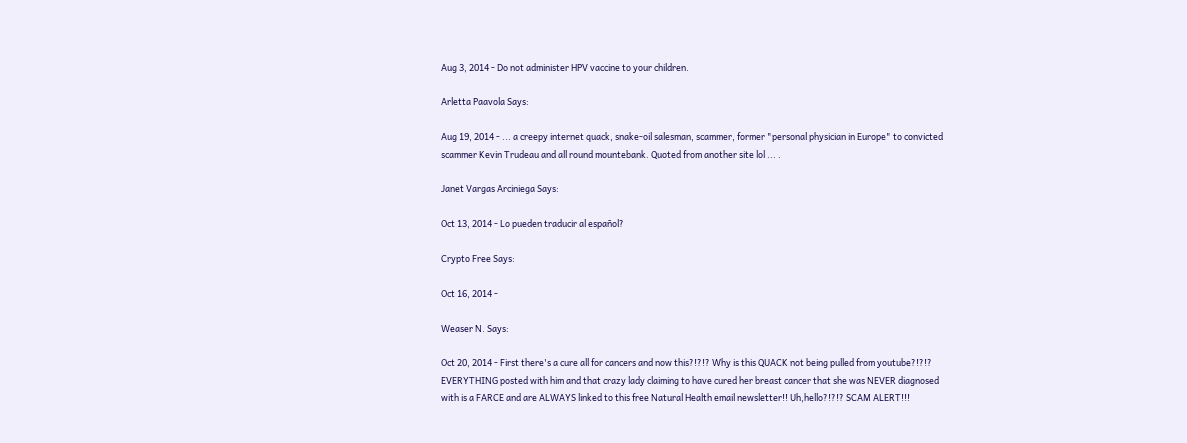Aug 3, 2014 - Do not administer HPV vaccine to your children.

Arletta Paavola Says:

Aug 19, 2014 - ... a creepy internet quack, snake-oil salesman, scammer, former "personal physician in Europe" to convicted scammer Kevin Trudeau and all round mountebank. Quoted from another site lol ... .

Janet Vargas Arciniega Says:

Oct 13, 2014 - Lo pueden traducir al español?

Crypto Free Says:

Oct 16, 2014 -

Weaser N. Says:

Oct 20, 2014 - First there's a cure all for cancers and now this?!?!? Why is this QUACK not being pulled from youtube?!?!? EVERYTHING posted with him and that crazy lady claiming to have cured her breast cancer that she was NEVER diagnosed with is a FARCE and are ALWAYS linked to this free Natural Health email newsletter!! Uh,hello?!?!? SCAM ALERT!!!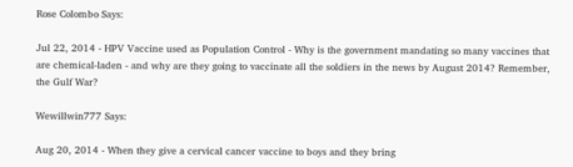Rose Colombo Says:

Jul 22, 2014 - HPV Vaccine used as Population Control - Why is the government mandating so many vaccines that are chemical-laden - and why are they going to vaccinate all the soldiers in the news by August 2014? Remember, the Gulf War?

Wewillwin777 Says:

Aug 20, 2014 - When they give a cervical cancer vaccine to boys and they bring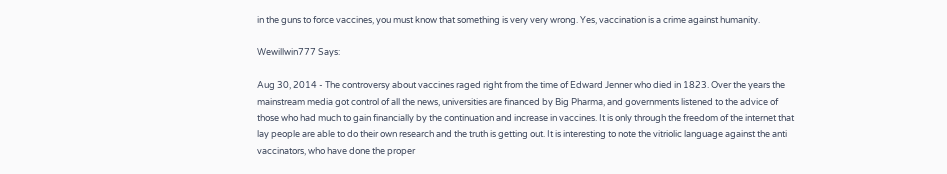in the guns to force vaccines, you must know that something is very very wrong. Yes, vaccination is a crime against humanity.

Wewillwin777 Says:

Aug 30, 2014 - The controversy about vaccines raged right from the time of Edward Jenner who died in 1823. Over the years the mainstream media got control of all the news, universities are financed by Big Pharma, and governments listened to the advice of those who had much to gain financially by the continuation and increase in vaccines. It is only through the freedom of the internet that lay people are able to do their own research and the truth is getting out. It is interesting to note the vitriolic language against the anti vaccinators, who have done the proper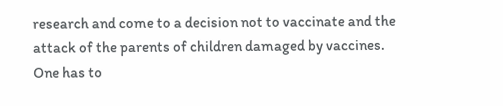research and come to a decision not to vaccinate and the attack of the parents of children damaged by vaccines. One has to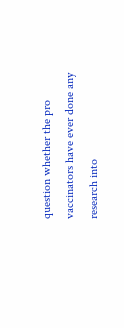question whether the pro vaccinators have ever done any research into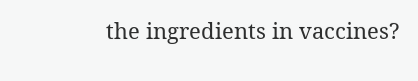the ingredients in vaccines?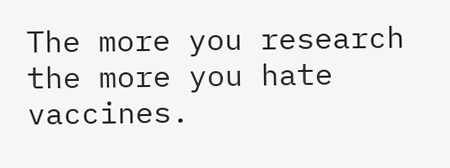The more you research the more you hate vaccines.